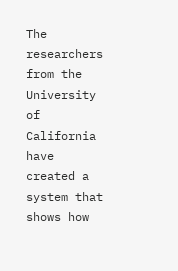The researchers from the University of California have created a system that shows how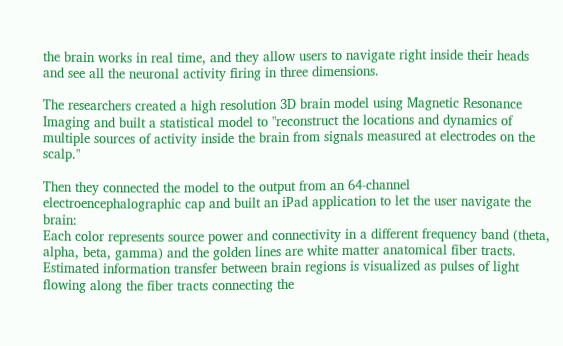the brain works in real time, and they allow users to navigate right inside their heads and see all the neuronal activity firing in three dimensions.

The researchers created a high resolution 3D brain model using Magnetic Resonance Imaging and built a statistical model to "reconstruct the locations and dynamics of multiple sources of activity inside the brain from signals measured at electrodes on the scalp."

Then they connected the model to the output from an 64-channel electroencephalographic cap and built an iPad application to let the user navigate the brain:
Each color represents source power and connectivity in a different frequency band (theta, alpha, beta, gamma) and the golden lines are white matter anatomical fiber tracts. Estimated information transfer between brain regions is visualized as pulses of light flowing along the fiber tracts connecting the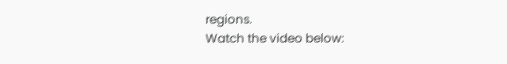regions.
Watch the video below: